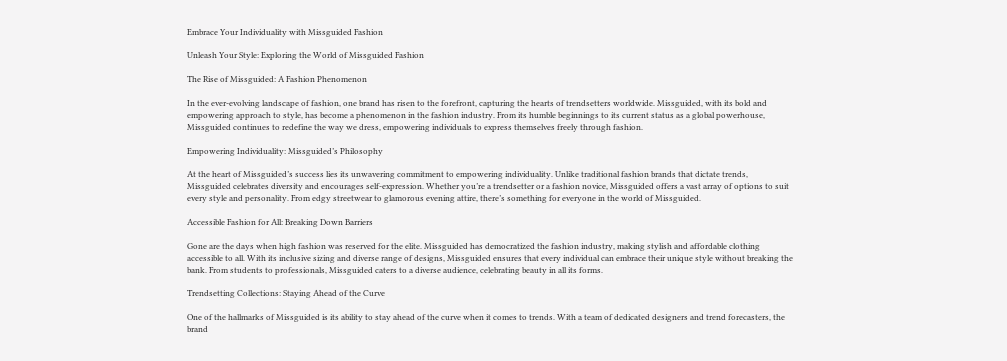Embrace Your Individuality with Missguided Fashion

Unleash Your Style: Exploring the World of Missguided Fashion

The Rise of Missguided: A Fashion Phenomenon

In the ever-evolving landscape of fashion, one brand has risen to the forefront, capturing the hearts of trendsetters worldwide. Missguided, with its bold and empowering approach to style, has become a phenomenon in the fashion industry. From its humble beginnings to its current status as a global powerhouse, Missguided continues to redefine the way we dress, empowering individuals to express themselves freely through fashion.

Empowering Individuality: Missguided’s Philosophy

At the heart of Missguided’s success lies its unwavering commitment to empowering individuality. Unlike traditional fashion brands that dictate trends, Missguided celebrates diversity and encourages self-expression. Whether you’re a trendsetter or a fashion novice, Missguided offers a vast array of options to suit every style and personality. From edgy streetwear to glamorous evening attire, there’s something for everyone in the world of Missguided.

Accessible Fashion for All: Breaking Down Barriers

Gone are the days when high fashion was reserved for the elite. Missguided has democratized the fashion industry, making stylish and affordable clothing accessible to all. With its inclusive sizing and diverse range of designs, Missguided ensures that every individual can embrace their unique style without breaking the bank. From students to professionals, Missguided caters to a diverse audience, celebrating beauty in all its forms.

Trendsetting Collections: Staying Ahead of the Curve

One of the hallmarks of Missguided is its ability to stay ahead of the curve when it comes to trends. With a team of dedicated designers and trend forecasters, the brand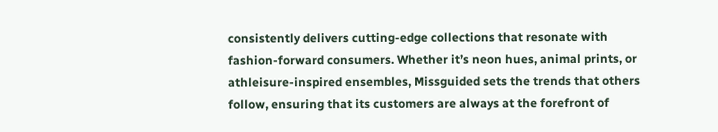consistently delivers cutting-edge collections that resonate with fashion-forward consumers. Whether it’s neon hues, animal prints, or athleisure-inspired ensembles, Missguided sets the trends that others follow, ensuring that its customers are always at the forefront of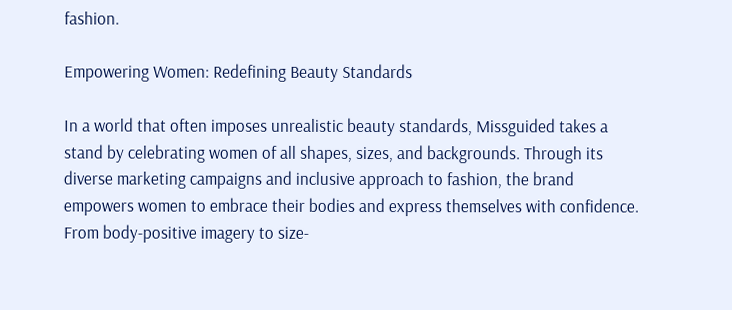fashion.

Empowering Women: Redefining Beauty Standards

In a world that often imposes unrealistic beauty standards, Missguided takes a stand by celebrating women of all shapes, sizes, and backgrounds. Through its diverse marketing campaigns and inclusive approach to fashion, the brand empowers women to embrace their bodies and express themselves with confidence. From body-positive imagery to size-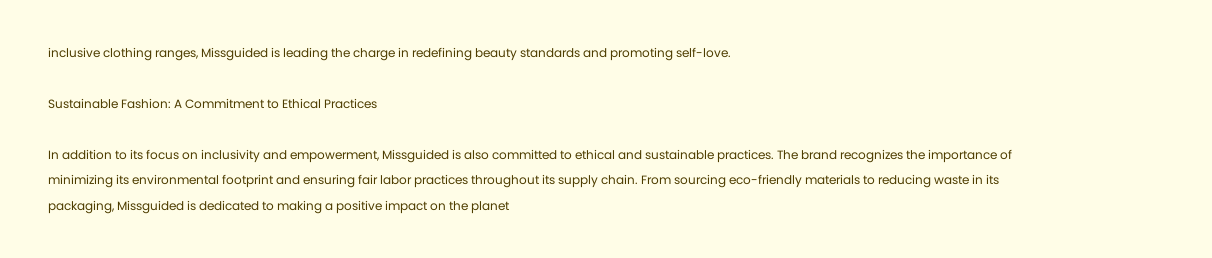inclusive clothing ranges, Missguided is leading the charge in redefining beauty standards and promoting self-love.

Sustainable Fashion: A Commitment to Ethical Practices

In addition to its focus on inclusivity and empowerment, Missguided is also committed to ethical and sustainable practices. The brand recognizes the importance of minimizing its environmental footprint and ensuring fair labor practices throughout its supply chain. From sourcing eco-friendly materials to reducing waste in its packaging, Missguided is dedicated to making a positive impact on the planet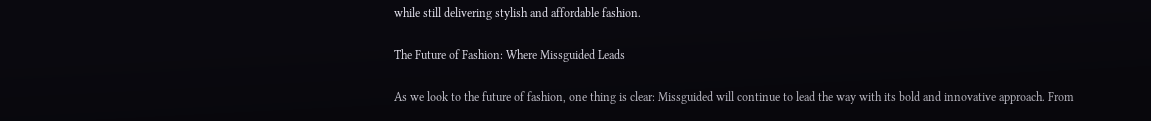while still delivering stylish and affordable fashion.

The Future of Fashion: Where Missguided Leads

As we look to the future of fashion, one thing is clear: Missguided will continue to lead the way with its bold and innovative approach. From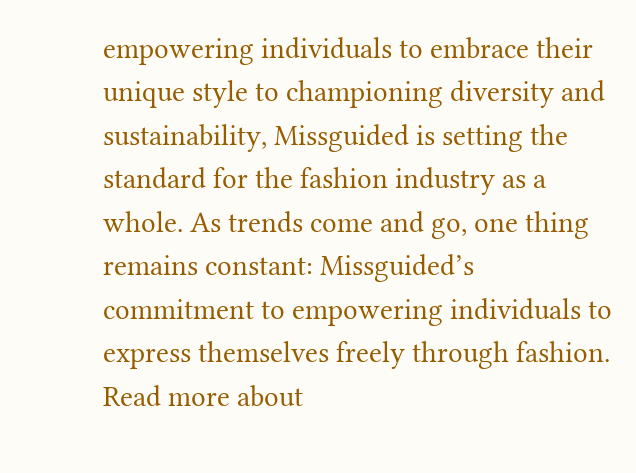empowering individuals to embrace their unique style to championing diversity and sustainability, Missguided is setting the standard for the fashion industry as a whole. As trends come and go, one thing remains constant: Missguided’s commitment to empowering individuals to express themselves freely through fashion. Read more about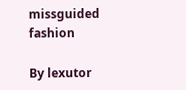missguided fashion

By lexutor